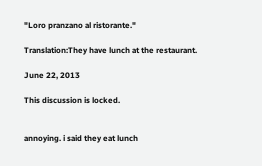"Loro pranzano al ristorante."

Translation:They have lunch at the restaurant.

June 22, 2013

This discussion is locked.


annoying. i said they eat lunch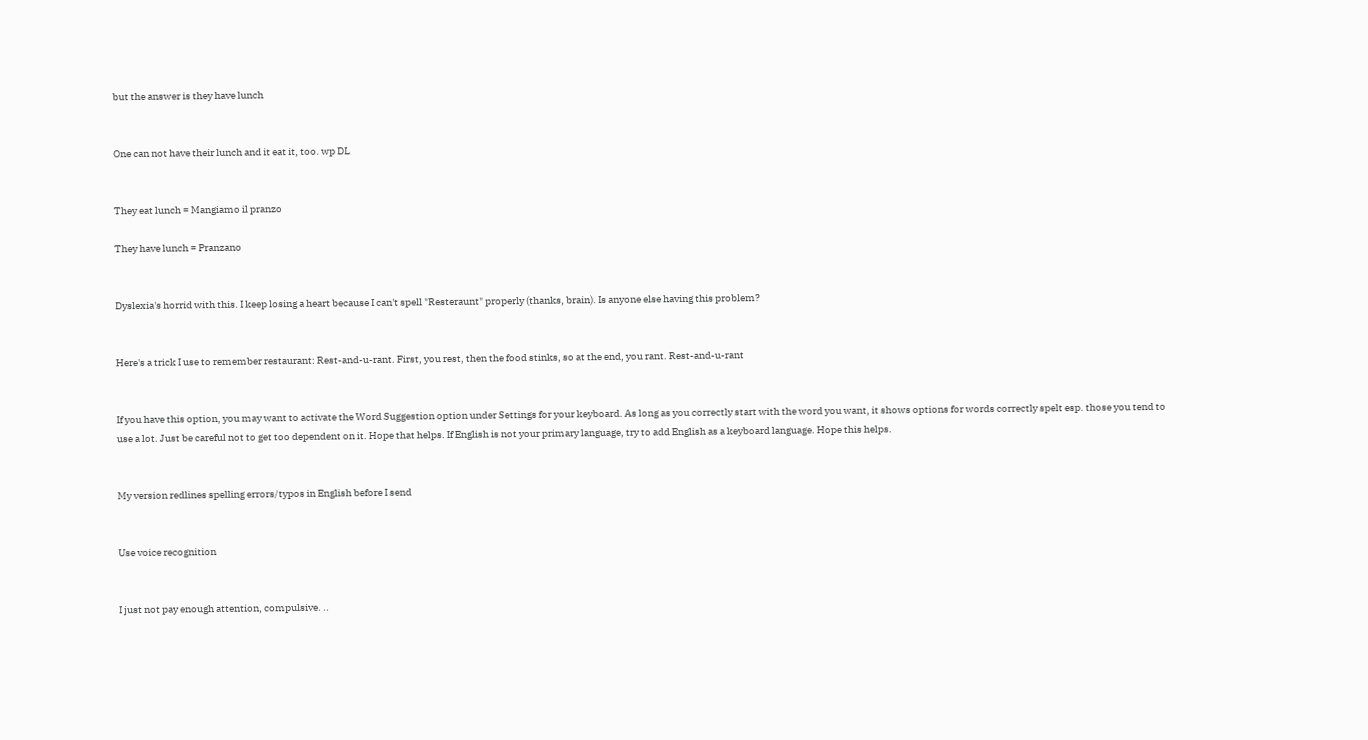but the answer is they have lunch


One can not have their lunch and it eat it, too. wp DL


They eat lunch = Mangiamo il pranzo

They have lunch = Pranzano


Dyslexia's horrid with this. I keep losing a heart because I can't spell "Resteraunt" properly (thanks, brain). Is anyone else having this problem?


Here's a trick I use to remember restaurant: Rest-and-u-rant. First, you rest, then the food stinks, so at the end, you rant. Rest-and-u-rant


If you have this option, you may want to activate the Word Suggestion option under Settings for your keyboard. As long as you correctly start with the word you want, it shows options for words correctly spelt esp. those you tend to use a lot. Just be careful not to get too dependent on it. Hope that helps. If English is not your primary language, try to add English as a keyboard language. Hope this helps.


My version redlines spelling errors/typos in English before I send


Use voice recognition


I just not pay enough attention, compulsive. ..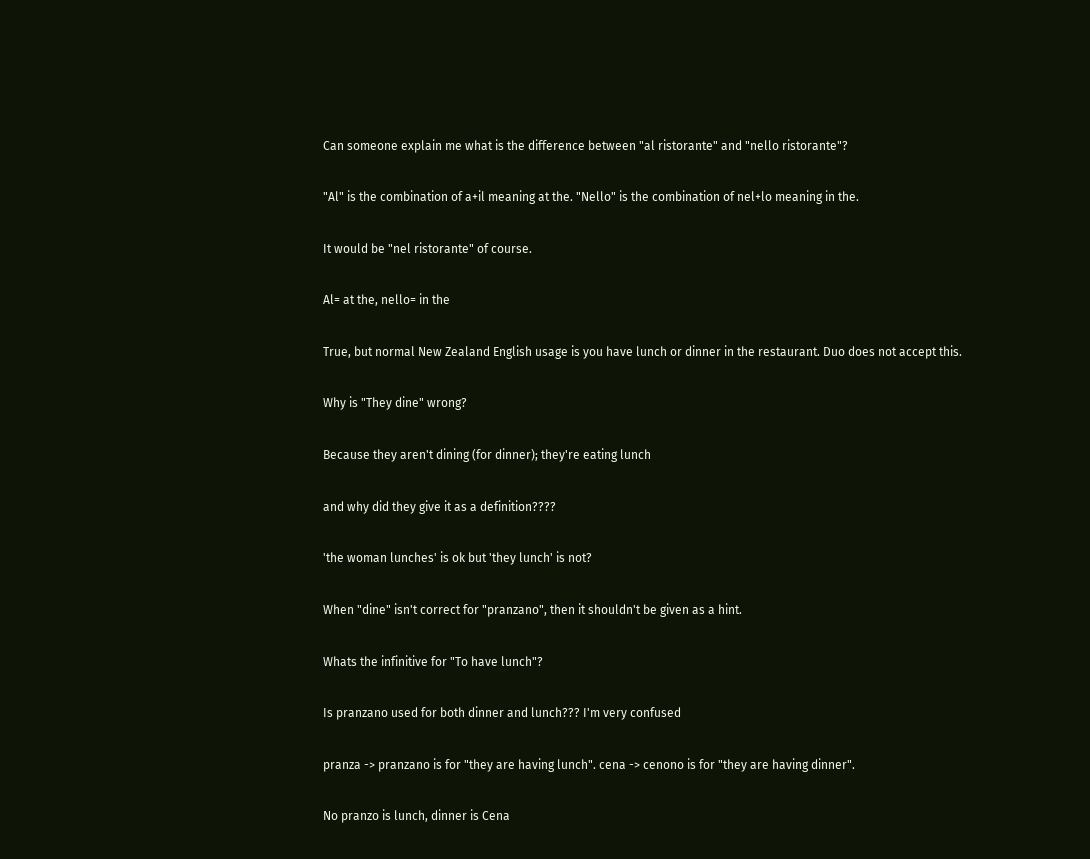Can someone explain me what is the difference between "al ristorante" and "nello ristorante"?


"Al" is the combination of a+il meaning at the. "Nello" is the combination of nel+lo meaning in the.


It would be "nel ristorante" of course.


Al= at the, nello= in the


True, but normal New Zealand English usage is you have lunch or dinner in the restaurant. Duo does not accept this.


Why is "They dine" wrong?


Because they aren't dining (for dinner); they're eating lunch


and why did they give it as a definition????


'the woman lunches' is ok but 'they lunch' is not?


When "dine" isn't correct for "pranzano", then it shouldn't be given as a hint.


Whats the infinitive for "To have lunch"?


Is pranzano used for both dinner and lunch??? I'm very confused


pranza -> pranzano is for "they are having lunch". cena -> cenono is for "they are having dinner".


No pranzo is lunch, dinner is Cena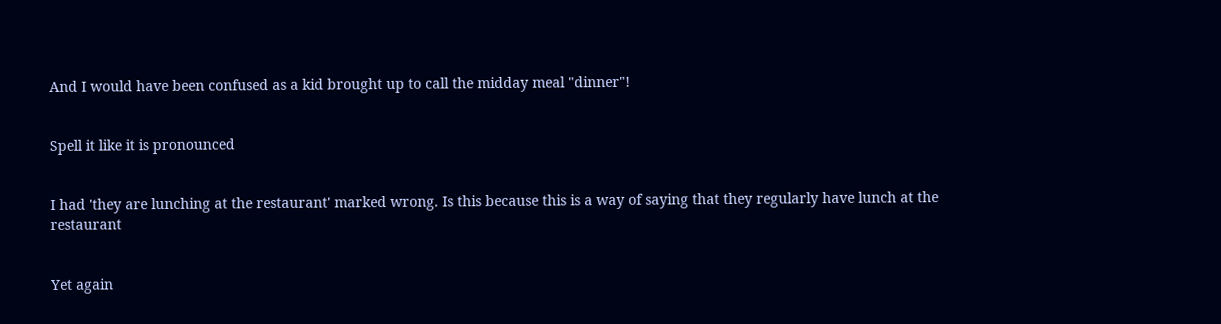And I would have been confused as a kid brought up to call the midday meal "dinner"!


Spell it like it is pronounced


I had 'they are lunching at the restaurant' marked wrong. Is this because this is a way of saying that they regularly have lunch at the restaurant


Yet again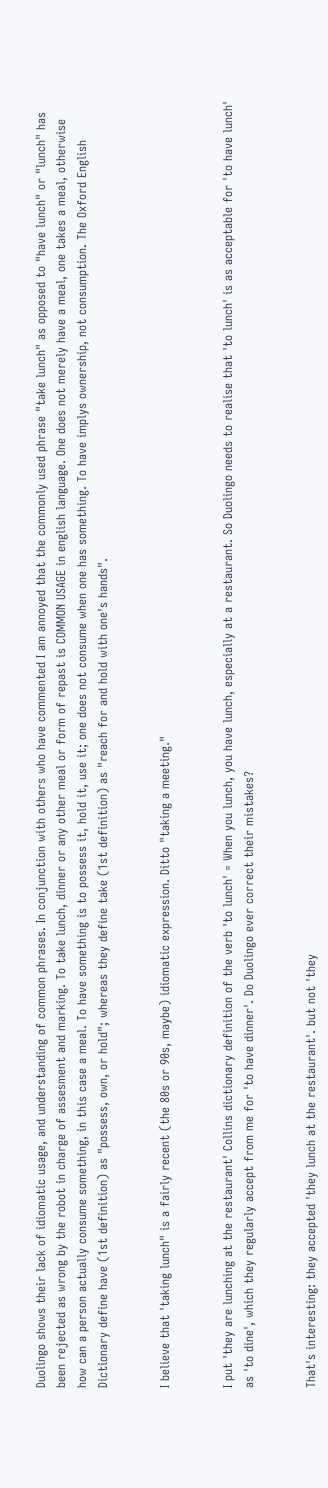Duolingo shows their lack of idiomatic usage, and understanding of common phrases. In conjunction with others who have commented I am annoyed that the commonly used phrase "take lunch" as opposed to "have lunch" or "lunch" has been rejected as wrong by the robot in charge of assesment and marking. To take lunch, dinner or any other meal or form of repast is COMMON USAGE in english language. One does not merely have a meal, one takes a meal, otherwise how can a person actually consume something, in this case a meal. To have something is to possess it, hold it, use it; one does not consume when one has something. To have implys ownership, not consumption. The Oxford English Dictionary define have (1st definition) as "possess, own, or hold"; whereas they define take (1st definition) as "reach for and hold with one's hands".


I believe that 'taking lunch" is a fairly recent (the 80s or 90s, maybe) idiomatic expression. Ditto "taking a meeting."


I put 'they are lunching at the restaurant' Collins dictionary definition of the verb 'to lunch' = When you lunch, you have lunch, especially at a restaurant. So Duolingo needs to realise that 'to lunch' is as acceptable for 'to have lunch' as 'to dine', which they regularly accept from me for 'to have dinner'. Do Duolingo ever correct their mistakes?


That's interesting: they accepted 'they lunch at the restaurant'. but not 'they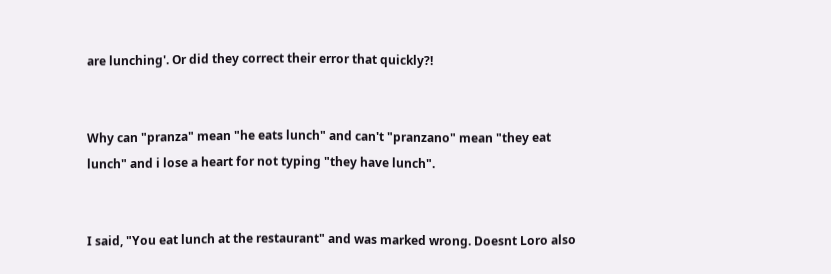are lunching'. Or did they correct their error that quickly?!


Why can "pranza" mean "he eats lunch" and can't "pranzano" mean "they eat lunch" and i lose a heart for not typing "they have lunch".


I said, "You eat lunch at the restaurant" and was marked wrong. Doesnt Loro also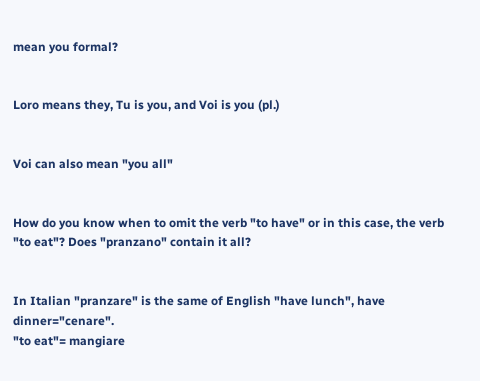mean you formal?


Loro means they, Tu is you, and Voi is you (pl.)


Voi can also mean "you all"


How do you know when to omit the verb "to have" or in this case, the verb "to eat"? Does "pranzano" contain it all?


In Italian "pranzare" is the same of English "have lunch", have dinner="cenare".
"to eat"= mangiare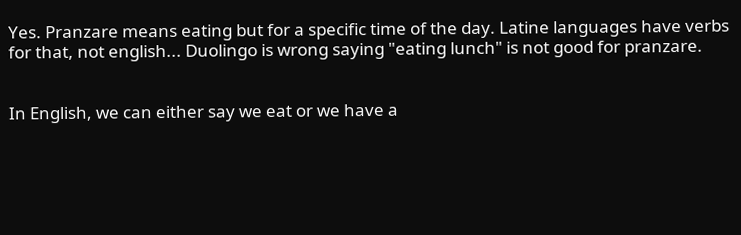Yes. Pranzare means eating but for a specific time of the day. Latine languages have verbs for that, not english... Duolingo is wrong saying "eating lunch" is not good for pranzare.


In English, we can either say we eat or we have a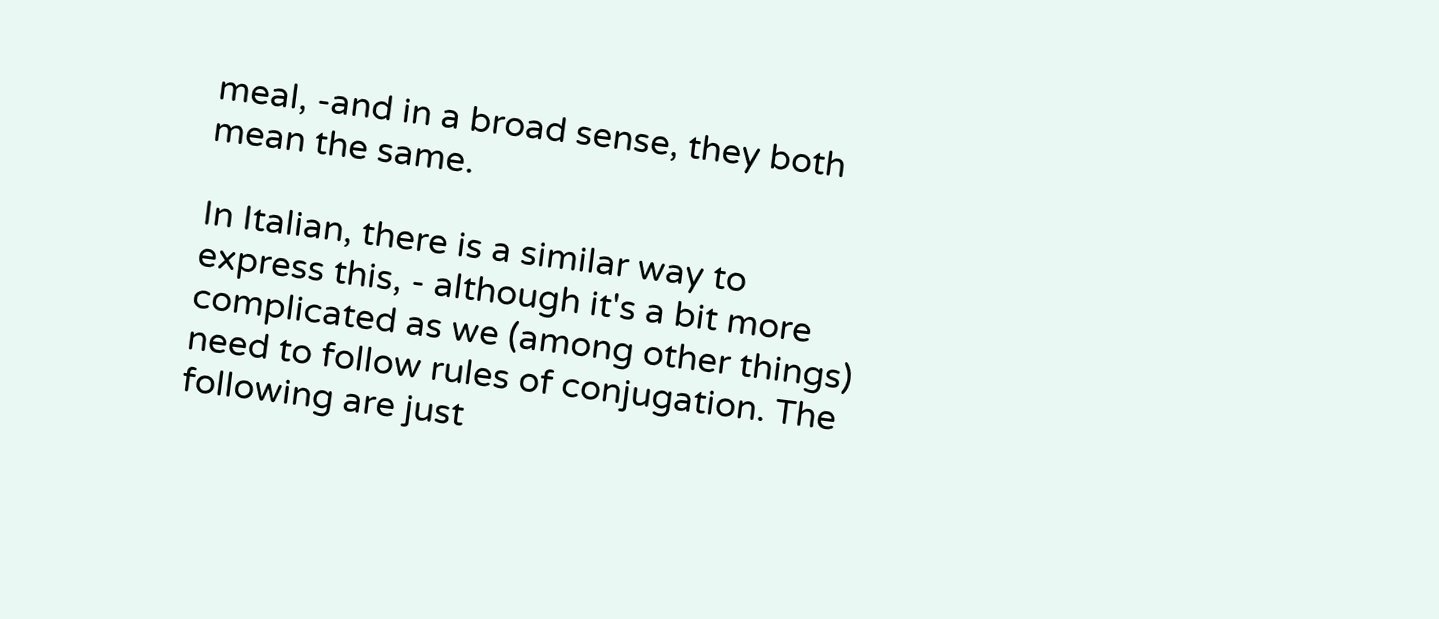meal, -and in a broad sense, they both mean the same.

In Italian, there is a similar way to express this, - although it's a bit more complicated as we (among other things) need to follow rules of conjugation. The following are just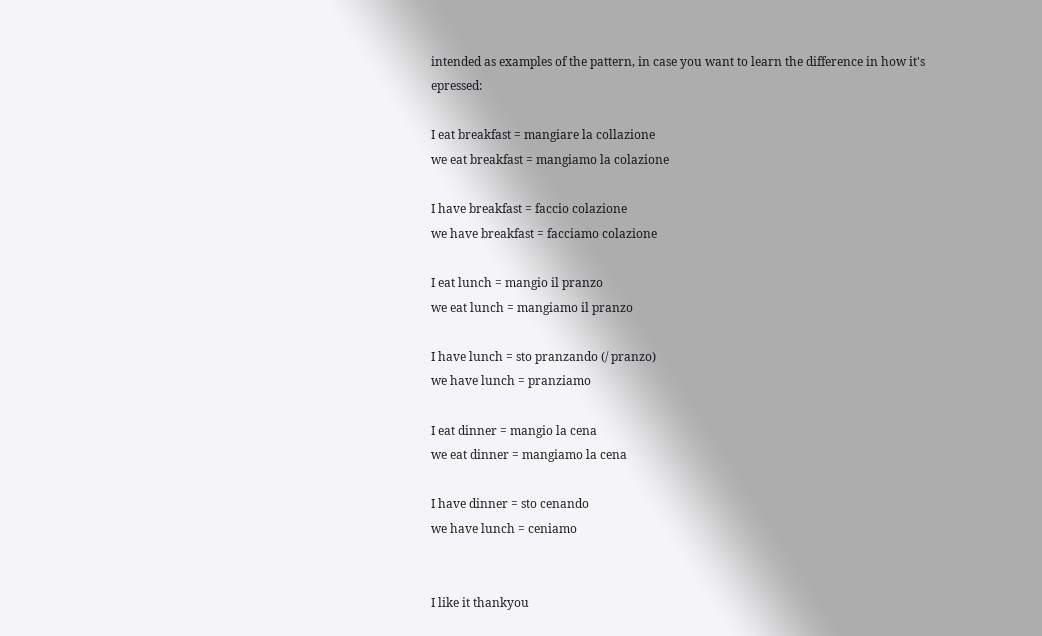intended as examples of the pattern, in case you want to learn the difference in how it's epressed:

I eat breakfast = mangiare la collazione
we eat breakfast = mangiamo la colazione

I have breakfast = faccio colazione
we have breakfast = facciamo colazione

I eat lunch = mangio il pranzo
we eat lunch = mangiamo il pranzo

I have lunch = sto pranzando (/ pranzo)
we have lunch = pranziamo

I eat dinner = mangio la cena
we eat dinner = mangiamo la cena

I have dinner = sto cenando
we have lunch = ceniamo


I like it thankyou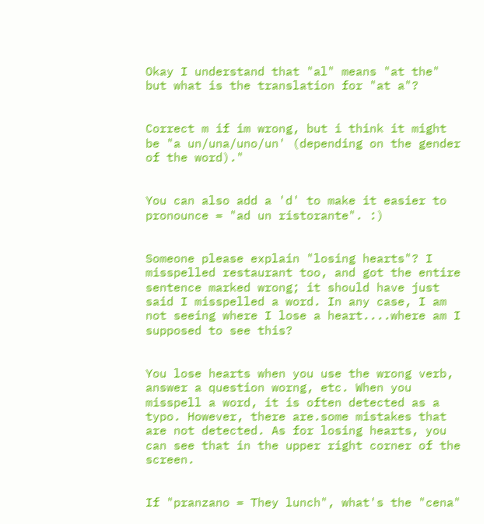Okay I understand that "al" means "at the" but what is the translation for "at a"?


Correct m if im wrong, but i think it might be "a un/una/uno/un' (depending on the gender of the word)."


You can also add a 'd' to make it easier to pronounce = "ad un ristorante". :)


Someone please explain "losing hearts"? I misspelled restaurant too, and got the entire sentence marked wrong; it should have just said I misspelled a word. In any case, I am not seeing where I lose a heart....where am I supposed to see this?


You lose hearts when you use the wrong verb, answer a question worng, etc. When you misspell a word, it is often detected as a typo. However, there are.some mistakes that are not detected. As for losing hearts, you can see that in the upper right corner of the screen.


If "pranzano = They lunch", what's the "cena"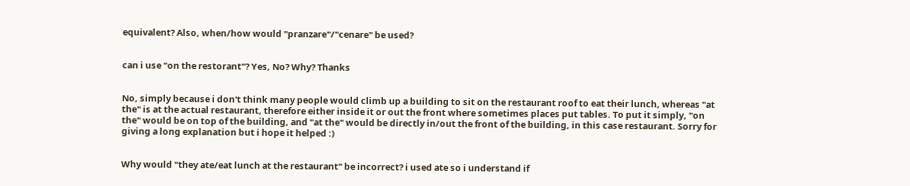equivalent? Also, when/how would "pranzare"/"cenare" be used?


can i use "on the restorant"? Yes, No? Why? Thanks


No, simply because i don't think many people would climb up a building to sit on the restaurant roof to eat their lunch, whereas "at the" is at the actual restaurant, therefore either inside it or out the front where sometimes places put tables. To put it simply, "on the" would be on top of the building, and "at the" would be directly in/out the front of the building, in this case restaurant. Sorry for giving a long explanation but i hope it helped :)


Why would "they ate/eat lunch at the restaurant" be incorrect? i used ate so i understand if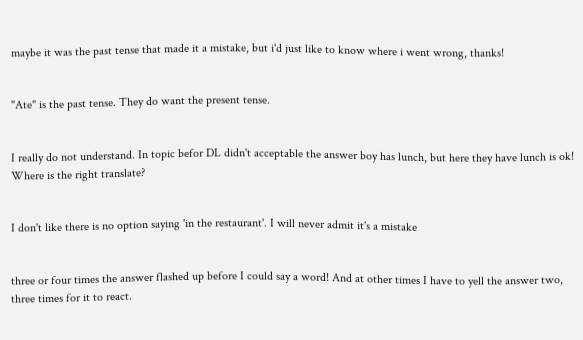maybe it was the past tense that made it a mistake, but i'd just like to know where i went wrong, thanks!


"Ate" is the past tense. They do want the present tense.


I really do not understand. In topic befor DL didn't acceptable the answer boy has lunch, but here they have lunch is ok! Where is the right translate?


I don't like there is no option saying 'in the restaurant'. I will never admit it's a mistake


three or four times the answer flashed up before I could say a word! And at other times I have to yell the answer two, three times for it to react.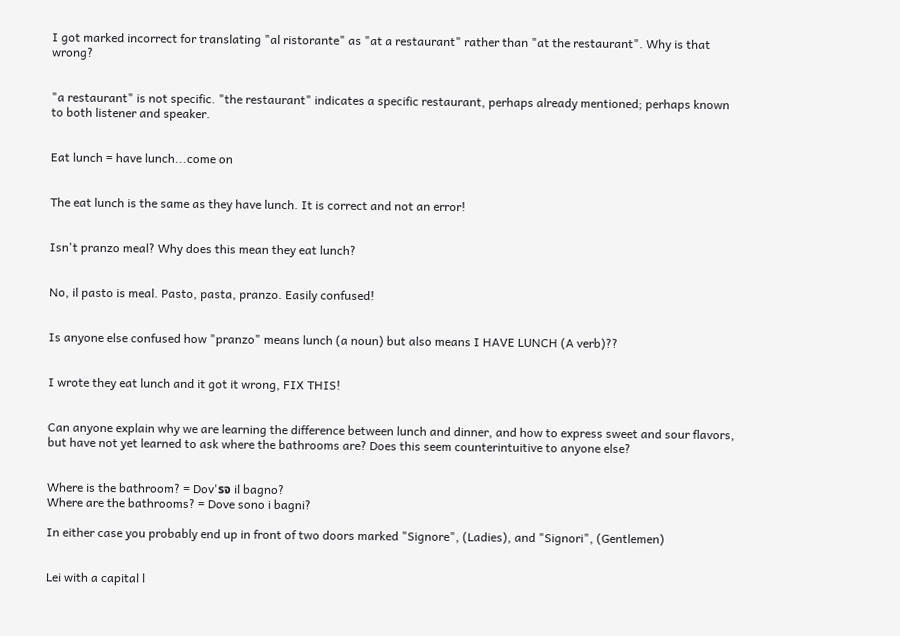I got marked incorrect for translating "al ristorante" as "at a restaurant" rather than "at the restaurant". Why is that wrong?


"a restaurant" is not specific. "the restaurant" indicates a specific restaurant, perhaps already mentioned; perhaps known to both listener and speaker.


Eat lunch = have lunch...come on


The eat lunch is the same as they have lunch. It is correct and not an error!


Isn't pranzo meal? Why does this mean they eat lunch?


No, il pasto is meal. Pasto, pasta, pranzo. Easily confused!


Is anyone else confused how "pranzo" means lunch (a noun) but also means I HAVE LUNCH (A verb)??


I wrote they eat lunch and it got it wrong, FIX THIS!


Can anyone explain why we are learning the difference between lunch and dinner, and how to express sweet and sour flavors, but have not yet learned to ask where the bathrooms are? Does this seem counterintuitive to anyone else?


Where is the bathroom? = Dov'รจ il bagno?
Where are the bathrooms? = Dove sono i bagni?

In either case you probably end up in front of two doors marked "Signore", (Ladies), and "Signori", (Gentlemen)


Lei with a capital l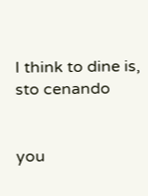I think to dine is, sto cenando


you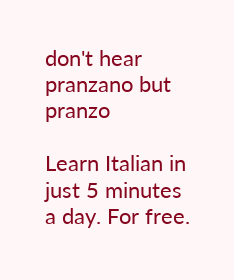don't hear pranzano but pranzo

Learn Italian in just 5 minutes a day. For free.